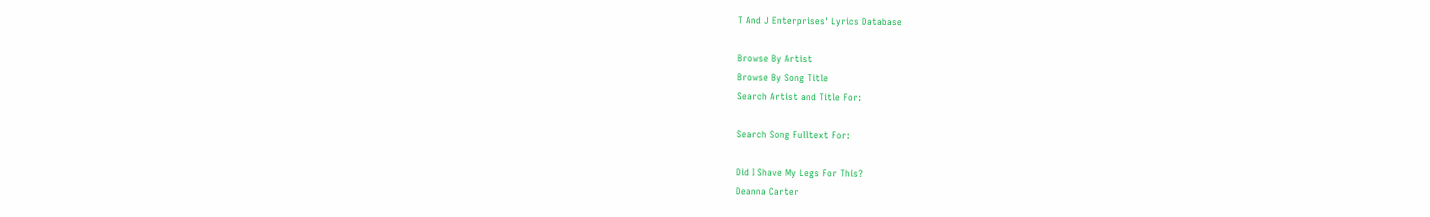T And J Enterprises' Lyrics Database

Browse By Artist
Browse By Song Title
Search Artist and Title For:

Search Song Fulltext For:

Did I Shave My Legs For This?
Deanna Carter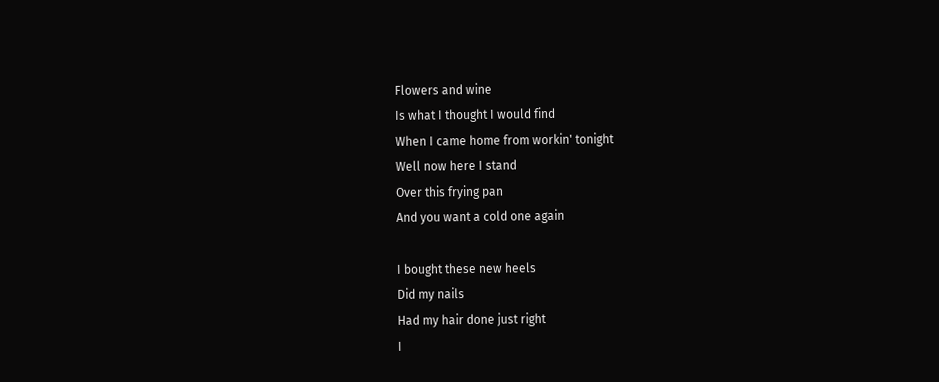Flowers and wine
Is what I thought I would find
When I came home from workin' tonight
Well now here I stand
Over this frying pan
And you want a cold one again

I bought these new heels
Did my nails
Had my hair done just right
I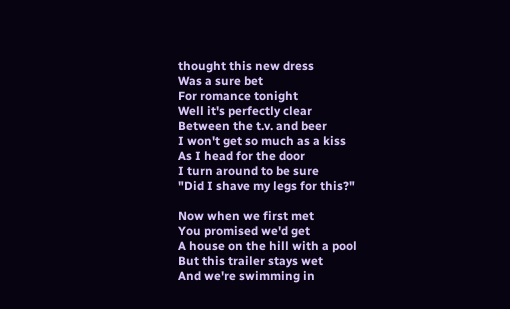thought this new dress
Was a sure bet
For romance tonight
Well it's perfectly clear
Between the t.v. and beer
I won't get so much as a kiss
As I head for the door
I turn around to be sure
"Did I shave my legs for this?"

Now when we first met
You promised we'd get
A house on the hill with a pool
But this trailer stays wet
And we're swimming in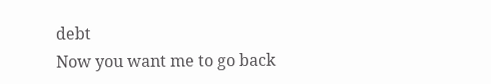debt
Now you want me to go back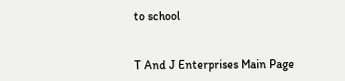to school


T And J Enterprises Main Page